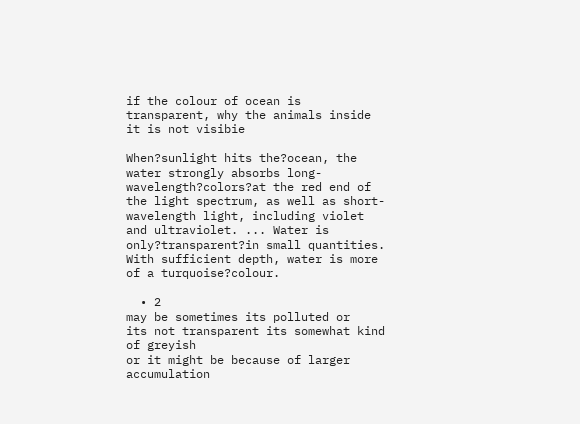if the colour of ocean is transparent, why the animals inside it is not visibie

When?sunlight hits the?ocean, the water strongly absorbs long-wavelength?colors?at the red end of the light spectrum, as well as short-wavelength light, including violet and ultraviolet. ... Water is only?transparent?in small quantities. With sufficient depth, water is more of a turquoise?colour.

  • 2
may be sometimes its polluted or
its not transparent its somewhat kind of greyish
or it might be because of larger accumulation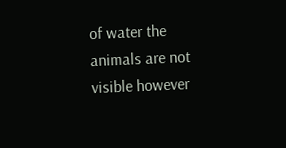of water the animals are not visible however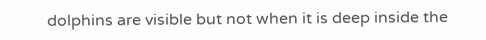dolphins are visible but not when it is deep inside the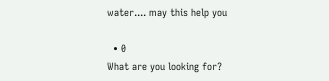water.... may this help you

  • 0
What are you looking for?